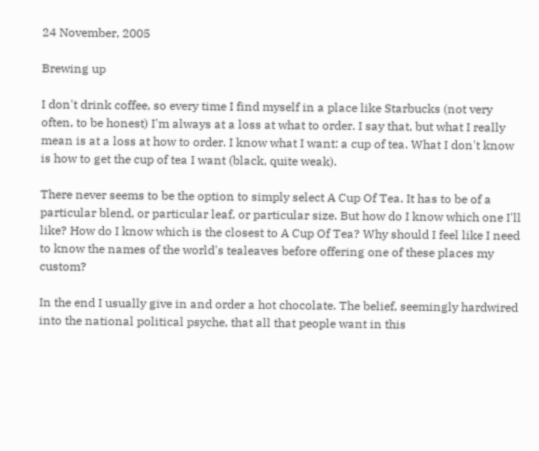24 November, 2005

Brewing up

I don't drink coffee, so every time I find myself in a place like Starbucks (not very often, to be honest) I'm always at a loss at what to order. I say that, but what I really mean is at a loss at how to order. I know what I want: a cup of tea. What I don't know is how to get the cup of tea I want (black, quite weak).

There never seems to be the option to simply select A Cup Of Tea. It has to be of a particular blend, or particular leaf, or particular size. But how do I know which one I'll like? How do I know which is the closest to A Cup Of Tea? Why should I feel like I need to know the names of the world's tealeaves before offering one of these places my custom?

In the end I usually give in and order a hot chocolate. The belief, seemingly hardwired into the national political psyche, that all that people want in this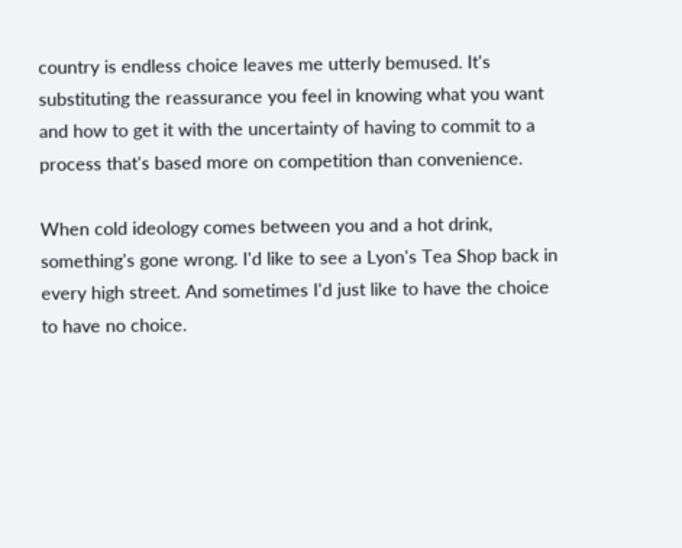country is endless choice leaves me utterly bemused. It's substituting the reassurance you feel in knowing what you want and how to get it with the uncertainty of having to commit to a process that's based more on competition than convenience.

When cold ideology comes between you and a hot drink, something's gone wrong. I'd like to see a Lyon's Tea Shop back in every high street. And sometimes I'd just like to have the choice to have no choice.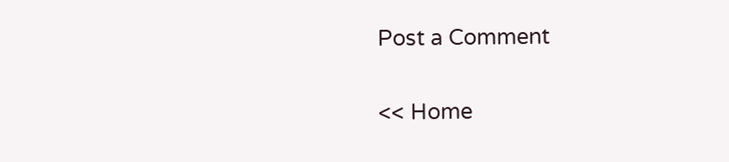Post a Comment

<< Home